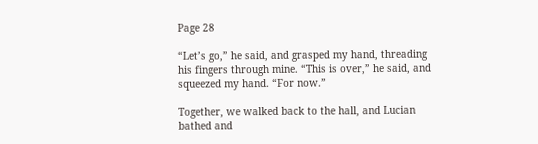Page 28

“Let’s go,” he said, and grasped my hand, threading his fingers through mine. “This is over,” he said, and squeezed my hand. “For now.”

Together, we walked back to the hall, and Lucian bathed and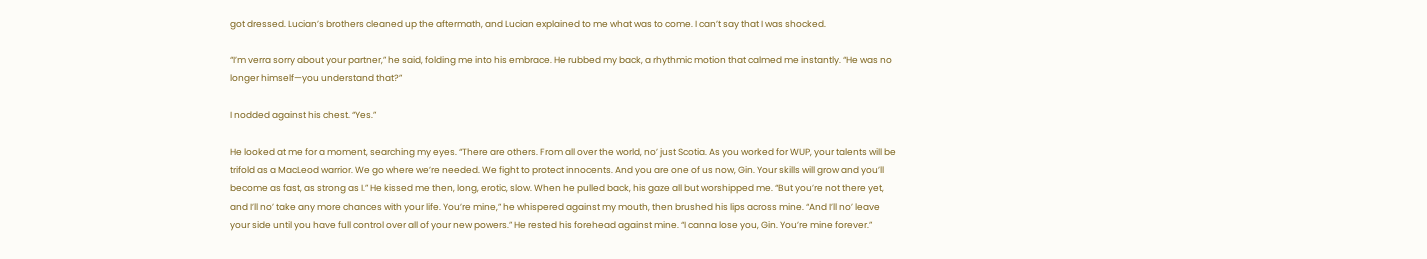got dressed. Lucian’s brothers cleaned up the aftermath, and Lucian explained to me what was to come. I can’t say that I was shocked.

“I’m verra sorry about your partner,” he said, folding me into his embrace. He rubbed my back, a rhythmic motion that calmed me instantly. “He was no longer himself—you understand that?”

I nodded against his chest. “Yes.”

He looked at me for a moment, searching my eyes. “There are others. From all over the world, no’ just Scotia. As you worked for WUP, your talents will be trifold as a MacLeod warrior. We go where we’re needed. We fight to protect innocents. And you are one of us now, Gin. Your skills will grow and you’ll become as fast, as strong as I.” He kissed me then, long, erotic, slow. When he pulled back, his gaze all but worshipped me. “But you’re not there yet, and I’ll no’ take any more chances with your life. You’re mine,” he whispered against my mouth, then brushed his lips across mine. “And I’ll no’ leave your side until you have full control over all of your new powers.” He rested his forehead against mine. “I canna lose you, Gin. You’re mine forever.”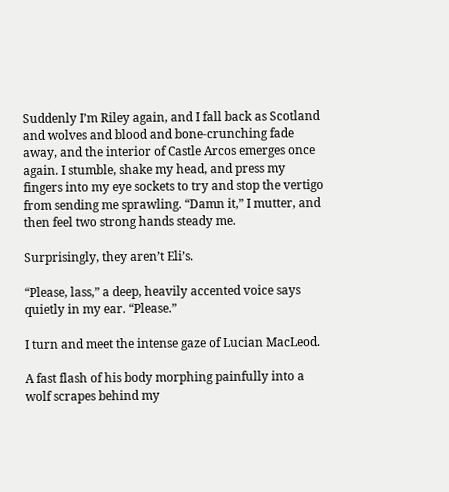Suddenly I’m Riley again, and I fall back as Scotland and wolves and blood and bone-crunching fade away, and the interior of Castle Arcos emerges once again. I stumble, shake my head, and press my fingers into my eye sockets to try and stop the vertigo from sending me sprawling. “Damn it,” I mutter, and then feel two strong hands steady me.

Surprisingly, they aren’t Eli’s.

“Please, lass,” a deep, heavily accented voice says quietly in my ear. “Please.”

I turn and meet the intense gaze of Lucian MacLeod.

A fast flash of his body morphing painfully into a wolf scrapes behind my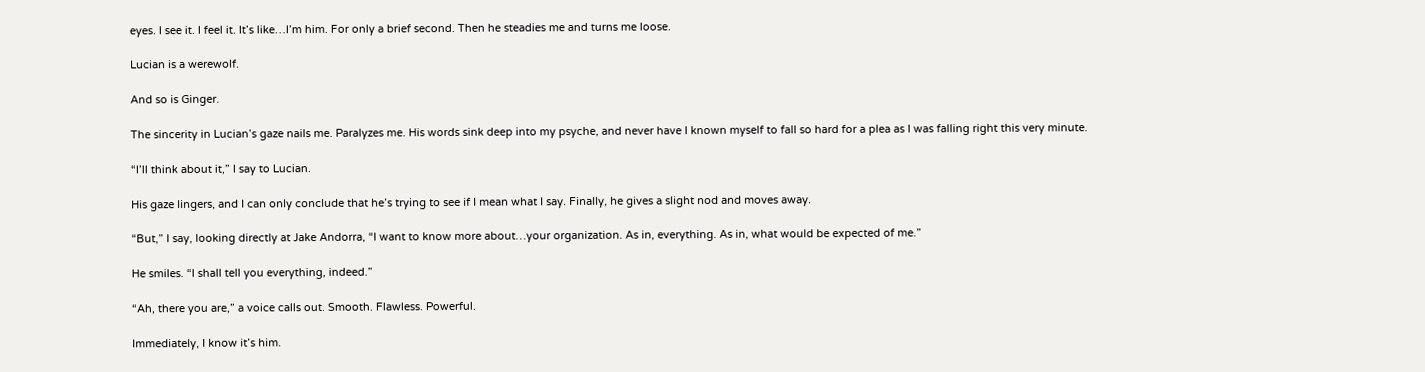eyes. I see it. I feel it. It’s like…I’m him. For only a brief second. Then he steadies me and turns me loose.

Lucian is a werewolf.

And so is Ginger.

The sincerity in Lucian’s gaze nails me. Paralyzes me. His words sink deep into my psyche, and never have I known myself to fall so hard for a plea as I was falling right this very minute.

“I’ll think about it,” I say to Lucian.

His gaze lingers, and I can only conclude that he’s trying to see if I mean what I say. Finally, he gives a slight nod and moves away.

“But,” I say, looking directly at Jake Andorra, “I want to know more about…your organization. As in, everything. As in, what would be expected of me.”

He smiles. “I shall tell you everything, indeed.”

“Ah, there you are,” a voice calls out. Smooth. Flawless. Powerful.

Immediately, I know it’s him.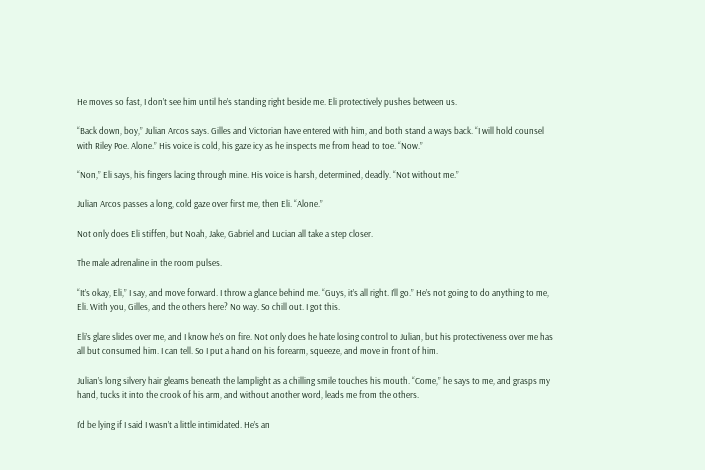He moves so fast, I don’t see him until he’s standing right beside me. Eli protectively pushes between us.

“Back down, boy,” Julian Arcos says. Gilles and Victorian have entered with him, and both stand a ways back. “I will hold counsel with Riley Poe. Alone.” His voice is cold, his gaze icy as he inspects me from head to toe. “Now.”

“Non,” Eli says, his fingers lacing through mine. His voice is harsh, determined, deadly. “Not without me.”

Julian Arcos passes a long, cold gaze over first me, then Eli. “Alone.”

Not only does Eli stiffen, but Noah, Jake, Gabriel and Lucian all take a step closer.

The male adrenaline in the room pulses.

“It’s okay, Eli,” I say, and move forward. I throw a glance behind me. “Guys, it’s all right. I’ll go.” He’s not going to do anything to me, Eli. With you, Gilles, and the others here? No way. So chill out. I got this.

Eli’s glare slides over me, and I know he’s on fire. Not only does he hate losing control to Julian, but his protectiveness over me has all but consumed him. I can tell. So I put a hand on his forearm, squeeze, and move in front of him.

Julian’s long silvery hair gleams beneath the lamplight as a chilling smile touches his mouth. “Come,” he says to me, and grasps my hand, tucks it into the crook of his arm, and without another word, leads me from the others.

I’d be lying if I said I wasn’t a little intimidated. He’s an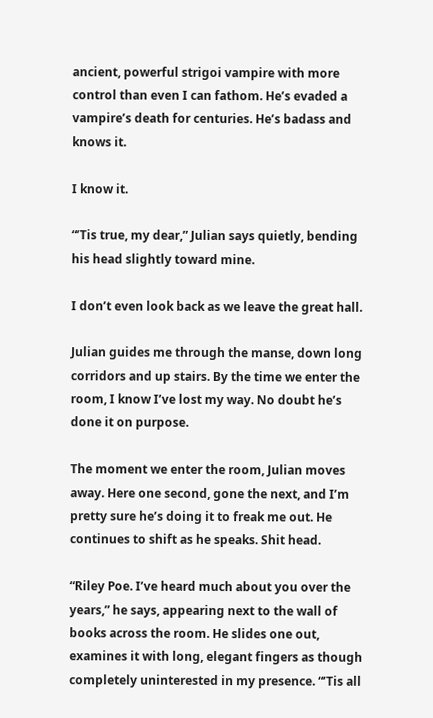ancient, powerful strigoi vampire with more control than even I can fathom. He’s evaded a vampire’s death for centuries. He’s badass and knows it.

I know it.

“’Tis true, my dear,” Julian says quietly, bending his head slightly toward mine.

I don’t even look back as we leave the great hall.

Julian guides me through the manse, down long corridors and up stairs. By the time we enter the room, I know I’ve lost my way. No doubt he’s done it on purpose.

The moment we enter the room, Julian moves away. Here one second, gone the next, and I’m pretty sure he’s doing it to freak me out. He continues to shift as he speaks. Shit head.

“Riley Poe. I’ve heard much about you over the years,” he says, appearing next to the wall of books across the room. He slides one out, examines it with long, elegant fingers as though completely uninterested in my presence. “’Tis all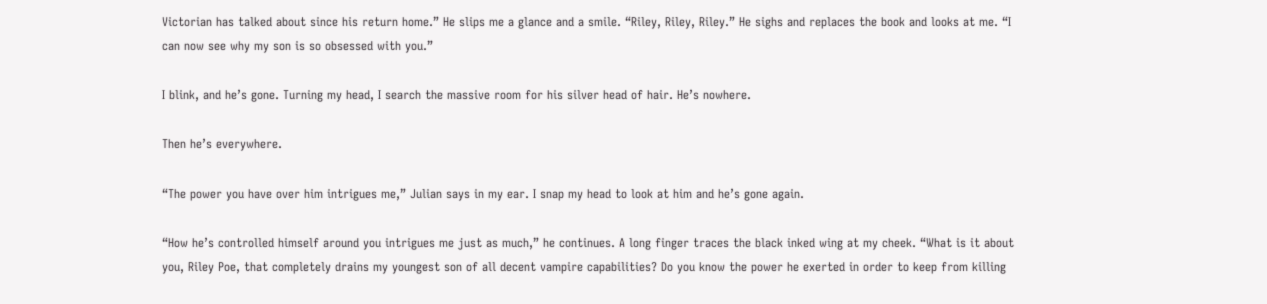Victorian has talked about since his return home.” He slips me a glance and a smile. “Riley, Riley, Riley.” He sighs and replaces the book and looks at me. “I can now see why my son is so obsessed with you.”

I blink, and he’s gone. Turning my head, I search the massive room for his silver head of hair. He’s nowhere.

Then he’s everywhere.

“The power you have over him intrigues me,” Julian says in my ear. I snap my head to look at him and he’s gone again.

“How he’s controlled himself around you intrigues me just as much,” he continues. A long finger traces the black inked wing at my cheek. “What is it about you, Riley Poe, that completely drains my youngest son of all decent vampire capabilities? Do you know the power he exerted in order to keep from killing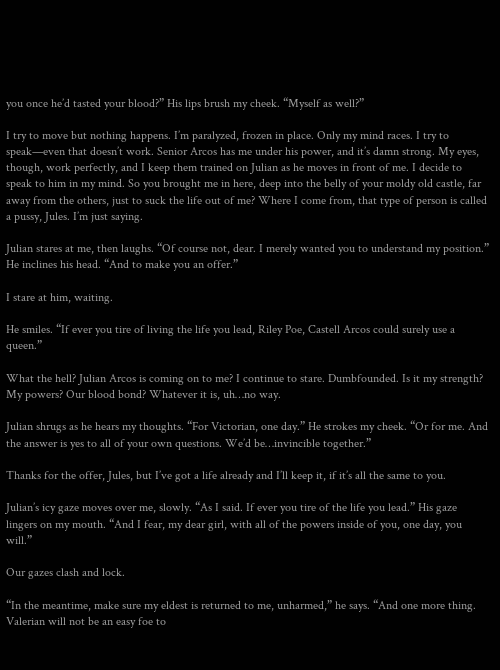you once he’d tasted your blood?” His lips brush my cheek. “Myself as well?”

I try to move but nothing happens. I’m paralyzed, frozen in place. Only my mind races. I try to speak—even that doesn’t work. Senior Arcos has me under his power, and it’s damn strong. My eyes, though, work perfectly, and I keep them trained on Julian as he moves in front of me. I decide to speak to him in my mind. So you brought me in here, deep into the belly of your moldy old castle, far away from the others, just to suck the life out of me? Where I come from, that type of person is called a pussy, Jules. I’m just saying.

Julian stares at me, then laughs. “Of course not, dear. I merely wanted you to understand my position.” He inclines his head. “And to make you an offer.”

I stare at him, waiting.

He smiles. “If ever you tire of living the life you lead, Riley Poe, Castell Arcos could surely use a queen.”

What the hell? Julian Arcos is coming on to me? I continue to stare. Dumbfounded. Is it my strength? My powers? Our blood bond? Whatever it is, uh…no way.

Julian shrugs as he hears my thoughts. “For Victorian, one day.” He strokes my cheek. “Or for me. And the answer is yes to all of your own questions. We’d be…invincible together.”

Thanks for the offer, Jules, but I’ve got a life already and I’ll keep it, if it’s all the same to you.

Julian’s icy gaze moves over me, slowly. “As I said. If ever you tire of the life you lead.” His gaze lingers on my mouth. “And I fear, my dear girl, with all of the powers inside of you, one day, you will.”

Our gazes clash and lock.

“In the meantime, make sure my eldest is returned to me, unharmed,” he says. “And one more thing. Valerian will not be an easy foe to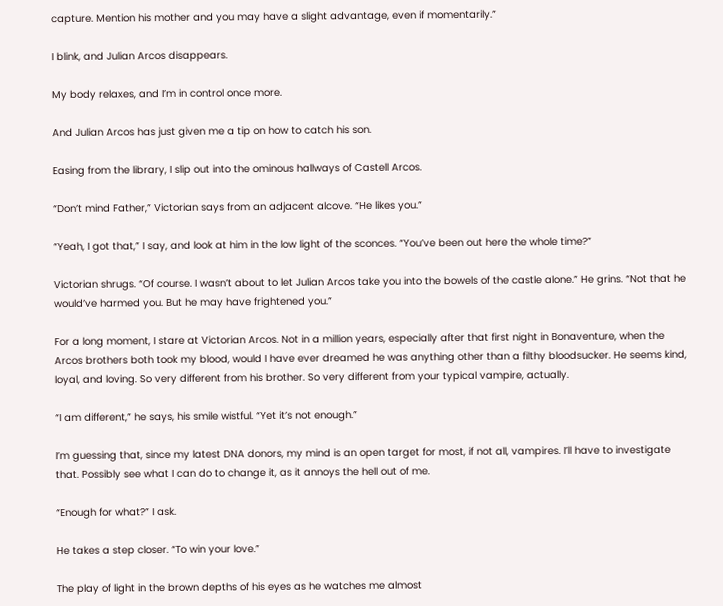capture. Mention his mother and you may have a slight advantage, even if momentarily.”

I blink, and Julian Arcos disappears.

My body relaxes, and I’m in control once more.

And Julian Arcos has just given me a tip on how to catch his son.

Easing from the library, I slip out into the ominous hallways of Castell Arcos.

“Don’t mind Father,” Victorian says from an adjacent alcove. “He likes you.”

“Yeah, I got that,” I say, and look at him in the low light of the sconces. “You’ve been out here the whole time?”

Victorian shrugs. “Of course. I wasn’t about to let Julian Arcos take you into the bowels of the castle alone.” He grins. “Not that he would’ve harmed you. But he may have frightened you.”

For a long moment, I stare at Victorian Arcos. Not in a million years, especially after that first night in Bonaventure, when the Arcos brothers both took my blood, would I have ever dreamed he was anything other than a filthy bloodsucker. He seems kind, loyal, and loving. So very different from his brother. So very different from your typical vampire, actually.

“I am different,” he says, his smile wistful. “Yet it’s not enough.”

I’m guessing that, since my latest DNA donors, my mind is an open target for most, if not all, vampires. I’ll have to investigate that. Possibly see what I can do to change it, as it annoys the hell out of me.

“Enough for what?” I ask.

He takes a step closer. “To win your love.”

The play of light in the brown depths of his eyes as he watches me almost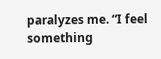paralyzes me. “I feel something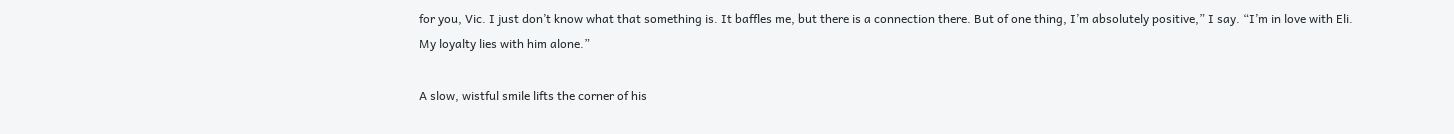for you, Vic. I just don’t know what that something is. It baffles me, but there is a connection there. But of one thing, I’m absolutely positive,” I say. “I’m in love with Eli. My loyalty lies with him alone.”

A slow, wistful smile lifts the corner of his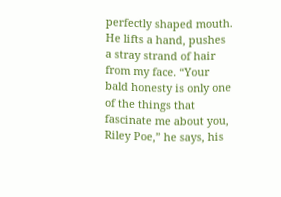perfectly shaped mouth. He lifts a hand, pushes a stray strand of hair from my face. “Your bald honesty is only one of the things that fascinate me about you, Riley Poe,” he says, his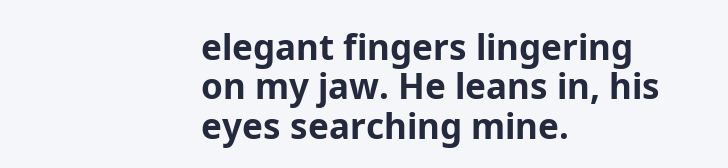elegant fingers lingering on my jaw. He leans in, his eyes searching mine.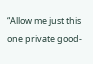“Allow me just this one private good-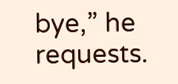bye,” he requests.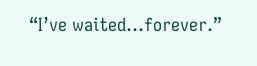“I’ve waited…forever.”